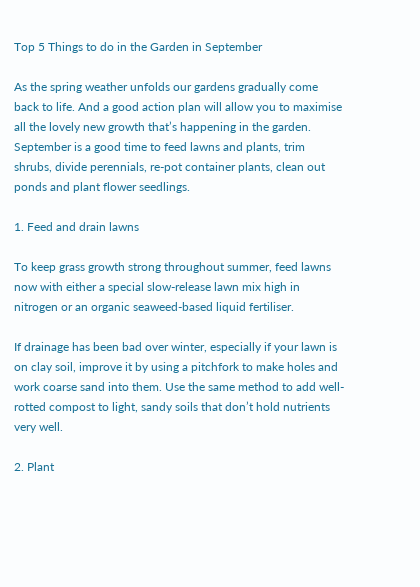Top 5 Things to do in the Garden in September

As the spring weather unfolds our gardens gradually come back to life. And a good action plan will allow you to maximise all the lovely new growth that’s happening in the garden. September is a good time to feed lawns and plants, trim shrubs, divide perennials, re-pot container plants, clean out ponds and plant flower seedlings.

1. Feed and drain lawns

To keep grass growth strong throughout summer, feed lawns now with either a special slow-release lawn mix high in nitrogen or an organic seaweed-based liquid fertiliser.

If drainage has been bad over winter, especially if your lawn is on clay soil, improve it by using a pitchfork to make holes and work coarse sand into them. Use the same method to add well-rotted compost to light, sandy soils that don’t hold nutrients very well.

2. Plant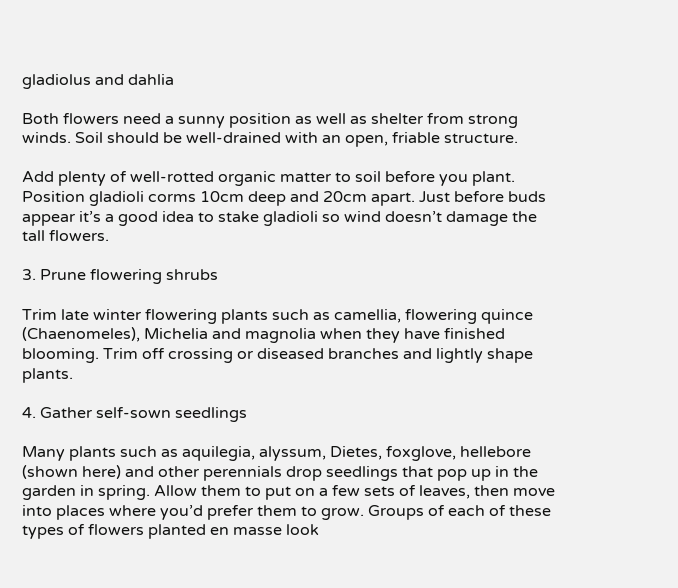gladiolus and dahlia

Both flowers need a sunny position as well as shelter from strong winds. Soil should be well-drained with an open, friable structure.

Add plenty of well-rotted organic matter to soil before you plant. Position gladioli corms 10cm deep and 20cm apart. Just before buds appear it’s a good idea to stake gladioli so wind doesn’t damage the tall flowers.

3. Prune flowering shrubs

Trim late winter flowering plants such as camellia, flowering quince (Chaenomeles), Michelia and magnolia when they have finished blooming. Trim off crossing or diseased branches and lightly shape plants.

4. Gather self-sown seedlings

Many plants such as aquilegia, alyssum, Dietes, foxglove, hellebore (shown here) and other perennials drop seedlings that pop up in the garden in spring. Allow them to put on a few sets of leaves, then move into places where you’d prefer them to grow. Groups of each of these types of flowers planted en masse look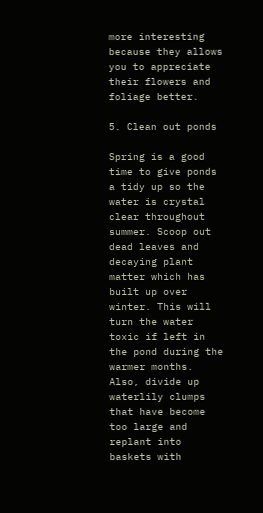more interesting because they allows you to appreciate their flowers and foliage better.

5. Clean out ponds

Spring is a good time to give ponds a tidy up so the water is crystal clear throughout summer. Scoop out dead leaves and decaying plant matter which has built up over winter. This will turn the water toxic if left in the pond during the warmer months. Also, divide up waterlily clumps that have become too large and replant into baskets with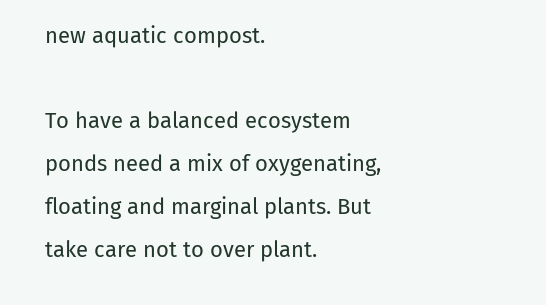new aquatic compost.

To have a balanced ecosystem ponds need a mix of oxygenating, floating and marginal plants. But take care not to over plant.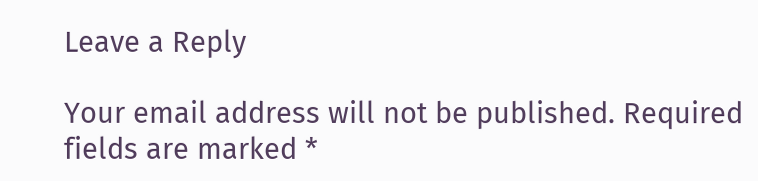Leave a Reply

Your email address will not be published. Required fields are marked *